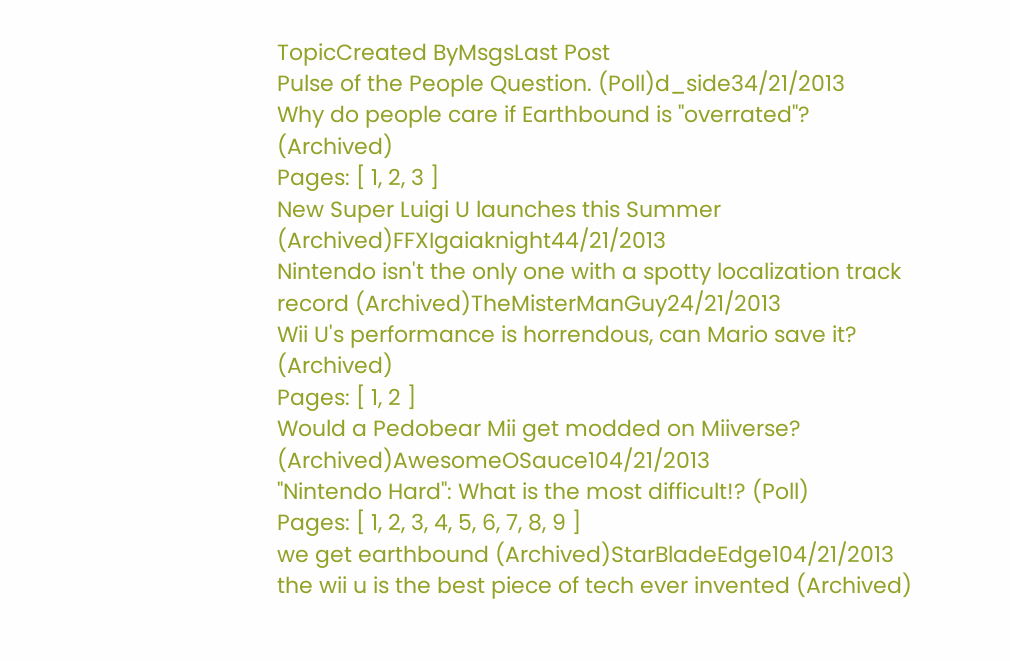TopicCreated ByMsgsLast Post
Pulse of the People Question. (Poll)d_side34/21/2013
Why do people care if Earthbound is "overrated"? (Archived)
Pages: [ 1, 2, 3 ]
New Super Luigi U launches this Summer (Archived)FFXIgaiaknight44/21/2013
Nintendo isn't the only one with a spotty localization track record (Archived)TheMisterManGuy24/21/2013
Wii U's performance is horrendous, can Mario save it? (Archived)
Pages: [ 1, 2 ]
Would a Pedobear Mii get modded on Miiverse? (Archived)AwesomeOSauce104/21/2013
"Nintendo Hard": What is the most difficult!? (Poll)
Pages: [ 1, 2, 3, 4, 5, 6, 7, 8, 9 ]
we get earthbound (Archived)StarBladeEdge104/21/2013
the wii u is the best piece of tech ever invented (Archived)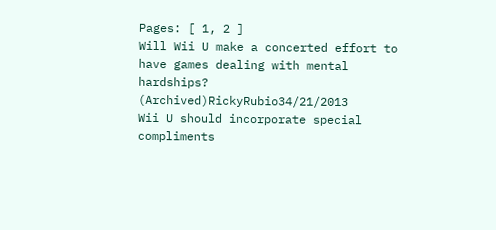Pages: [ 1, 2 ]
Will Wii U make a concerted effort to have games dealing with mental hardships? (Archived)RickyRubio34/21/2013
Wii U should incorporate special compliments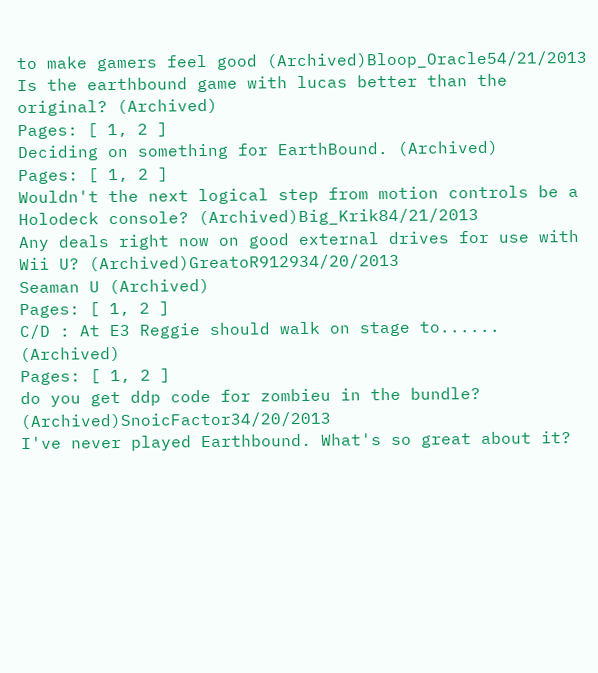to make gamers feel good (Archived)Bloop_Oracle54/21/2013
Is the earthbound game with lucas better than the original? (Archived)
Pages: [ 1, 2 ]
Deciding on something for EarthBound. (Archived)
Pages: [ 1, 2 ]
Wouldn't the next logical step from motion controls be a Holodeck console? (Archived)Big_Krik84/21/2013
Any deals right now on good external drives for use with Wii U? (Archived)GreatoR912934/20/2013
Seaman U (Archived)
Pages: [ 1, 2 ]
C/D : At E3 Reggie should walk on stage to...... (Archived)
Pages: [ 1, 2 ]
do you get ddp code for zombieu in the bundle? (Archived)SnoicFactor34/20/2013
I've never played Earthbound. What's so great about it?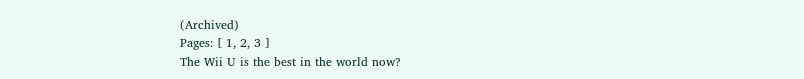(Archived)
Pages: [ 1, 2, 3 ]
The Wii U is the best in the world now?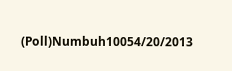(Poll)Numbuh10054/20/2013